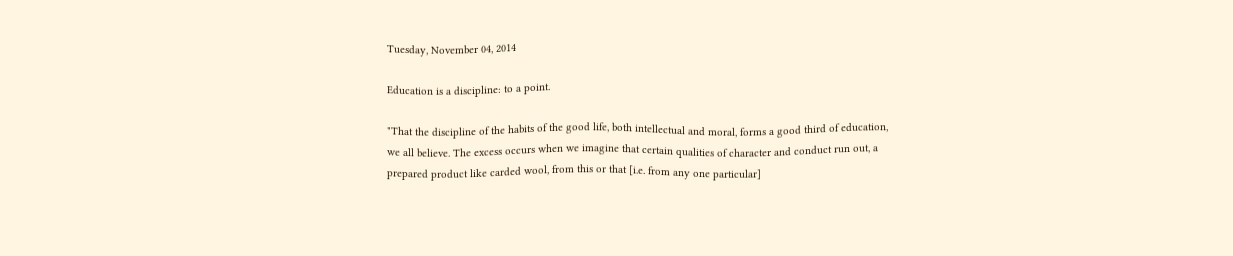Tuesday, November 04, 2014

Education is a discipline: to a point.

"That the discipline of the habits of the good life, both intellectual and moral, forms a good third of education, we all believe. The excess occurs when we imagine that certain qualities of character and conduct run out, a prepared product like carded wool, from this or that [i.e. from any one particular]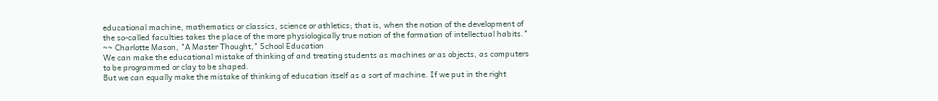educational machine, mathematics or classics, science or athletics; that is, when the notion of the development of the so-called faculties takes the place of the more physiologically true notion of the formation of intellectual habits." ~~ Charlotte Mason, "A Master Thought," School Education
We can make the educational mistake of thinking of and treating students as machines or as objects, as computers to be programmed or clay to be shaped.
But we can equally make the mistake of thinking of education itself as a sort of machine. If we put in the right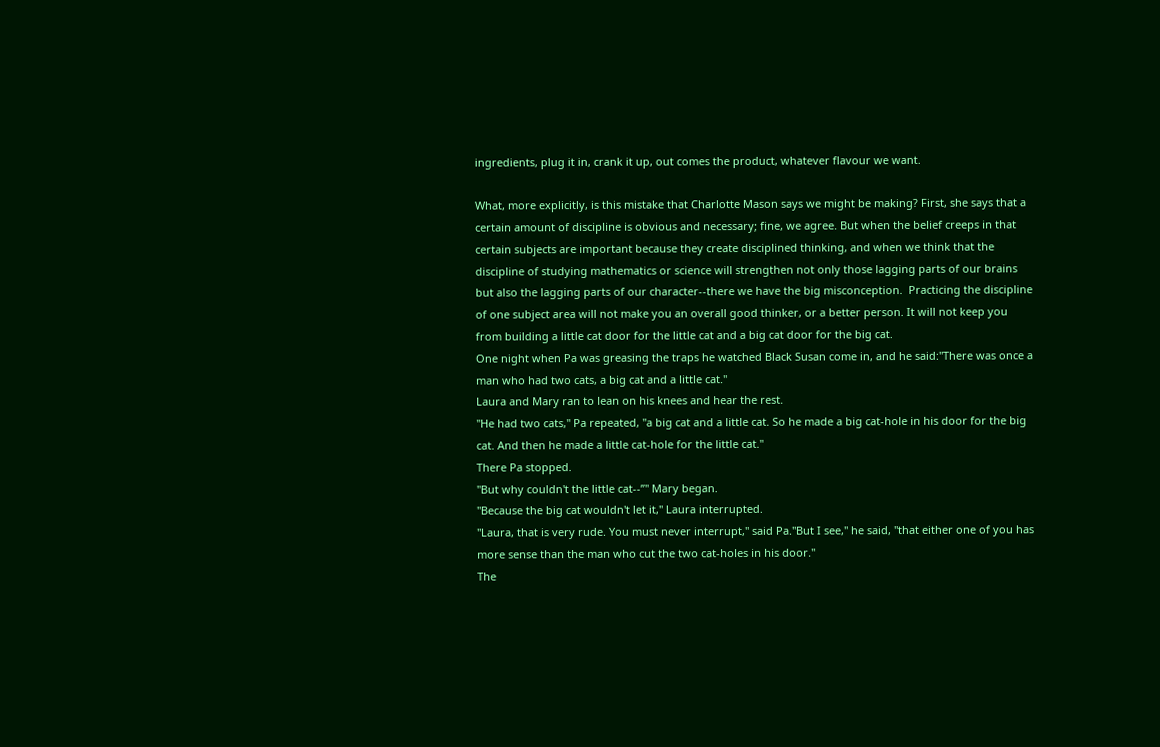ingredients, plug it in, crank it up, out comes the product, whatever flavour we want.

What, more explicitly, is this mistake that Charlotte Mason says we might be making? First, she says that a certain amount of discipline is obvious and necessary; fine, we agree. But when the belief creeps in that certain subjects are important because they create disciplined thinking, and when we think that the discipline of studying mathematics or science will strengthen not only those lagging parts of our brains but also the lagging parts of our character--there we have the big misconception.  Practicing the discipline of one subject area will not make you an overall good thinker, or a better person. It will not keep you from building a little cat door for the little cat and a big cat door for the big cat.
One night when Pa was greasing the traps he watched Black Susan come in, and he said:"There was once a man who had two cats, a big cat and a little cat."
Laura and Mary ran to lean on his knees and hear the rest.
"He had two cats," Pa repeated, "a big cat and a little cat. So he made a big cat-hole in his door for the big cat. And then he made a little cat-hole for the little cat."
There Pa stopped.
"But why couldn't the little cat--”" Mary began.
"Because the big cat wouldn't let it," Laura interrupted.
"Laura, that is very rude. You must never interrupt," said Pa."But I see," he said, "that either one of you has more sense than the man who cut the two cat-holes in his door."
The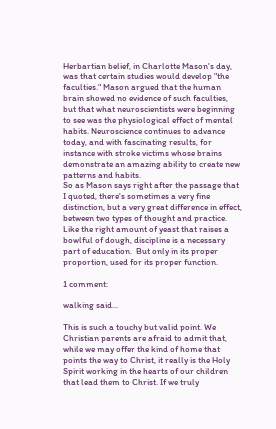Herbartian belief, in Charlotte Mason's day, was that certain studies would develop "the faculties." Mason argued that the human brain showed no evidence of such faculties, but that what neuroscientists were beginning to see was the physiological effect of mental habits. Neuroscience continues to advance today, and with fascinating results, for instance with stroke victims whose brains demonstrate an amazing ability to create new patterns and habits.
So as Mason says right after the passage that I quoted, there's sometimes a very fine distinction, but a very great difference in effect, between two types of thought and practice.  Like the right amount of yeast that raises a bowlful of dough, discipline is a necessary part of education.  But only in its proper proportion, used for its proper function.

1 comment:

walking said...

This is such a touchy but valid point. We Christian parents are afraid to admit that, while we may offer the kind of home that points the way to Christ, it really is the Holy Spirit working in the hearts of our children that lead them to Christ. If we truly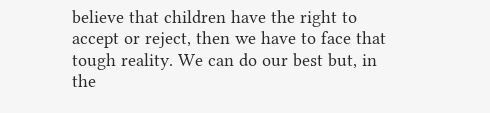believe that children have the right to accept or reject, then we have to face that tough reality. We can do our best but, in the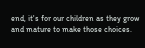end, it's for our children as they grow and mature to make those choices.